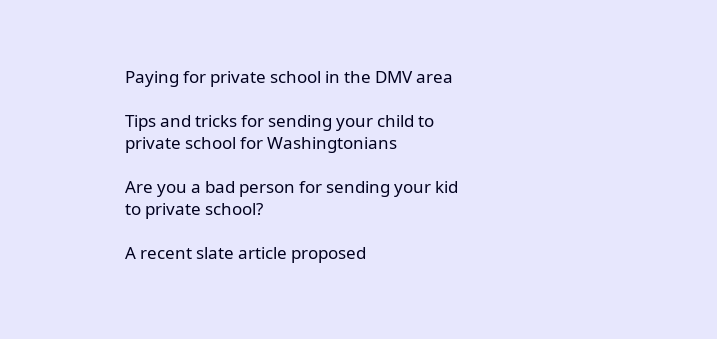Paying for private school in the DMV area

Tips and tricks for sending your child to private school for Washingtonians

Are you a bad person for sending your kid to private school?

A recent slate article proposed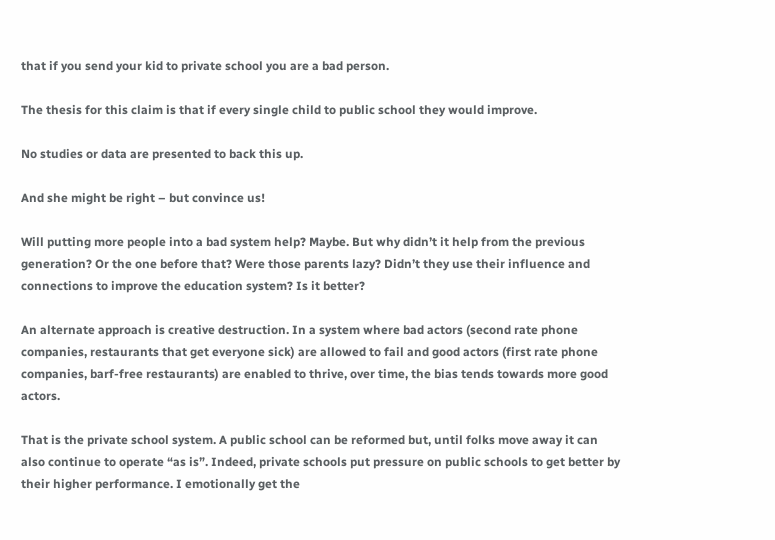that if you send your kid to private school you are a bad person.

The thesis for this claim is that if every single child to public school they would improve.

No studies or data are presented to back this up.

And she might be right – but convince us!

Will putting more people into a bad system help? Maybe. But why didn’t it help from the previous generation? Or the one before that? Were those parents lazy? Didn’t they use their influence and connections to improve the education system? Is it better?

An alternate approach is creative destruction. In a system where bad actors (second rate phone companies, restaurants that get everyone sick) are allowed to fail and good actors (first rate phone companies, barf-free restaurants) are enabled to thrive, over time, the bias tends towards more good actors.

That is the private school system. A public school can be reformed but, until folks move away it can also continue to operate “as is”. Indeed, private schools put pressure on public schools to get better by their higher performance. I emotionally get the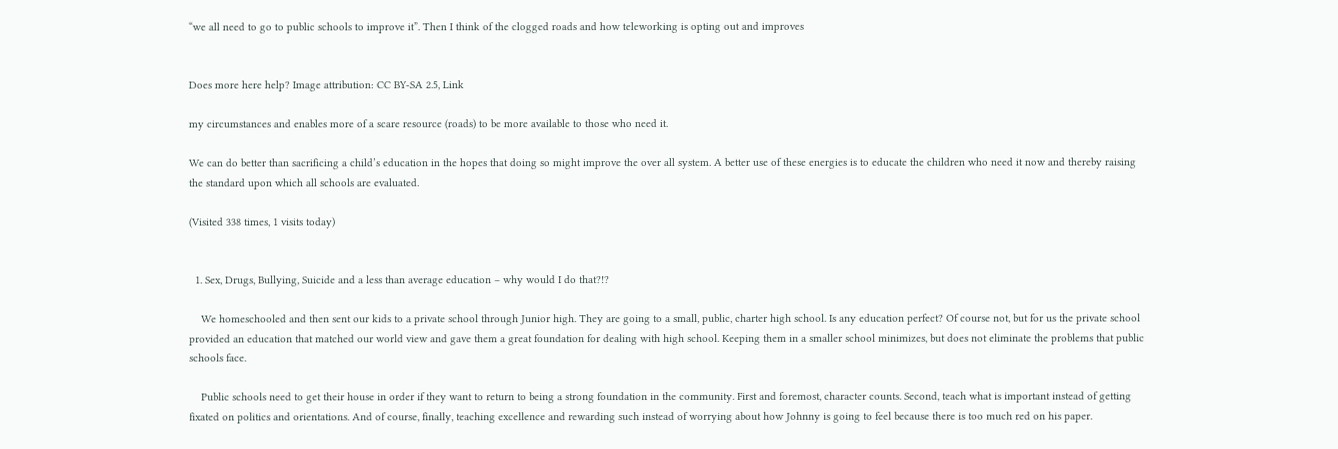“we all need to go to public schools to improve it”. Then I think of the clogged roads and how teleworking is opting out and improves


Does more here help? Image attribution: CC BY-SA 2.5, Link

my circumstances and enables more of a scare resource (roads) to be more available to those who need it.

We can do better than sacrificing a child’s education in the hopes that doing so might improve the over all system. A better use of these energies is to educate the children who need it now and thereby raising the standard upon which all schools are evaluated.

(Visited 338 times, 1 visits today)


  1. Sex, Drugs, Bullying, Suicide and a less than average education – why would I do that?!?

    We homeschooled and then sent our kids to a private school through Junior high. They are going to a small, public, charter high school. Is any education perfect? Of course not, but for us the private school provided an education that matched our world view and gave them a great foundation for dealing with high school. Keeping them in a smaller school minimizes, but does not eliminate the problems that public schools face.

    Public schools need to get their house in order if they want to return to being a strong foundation in the community. First and foremost, character counts. Second, teach what is important instead of getting fixated on politics and orientations. And of course, finally, teaching excellence and rewarding such instead of worrying about how Johnny is going to feel because there is too much red on his paper.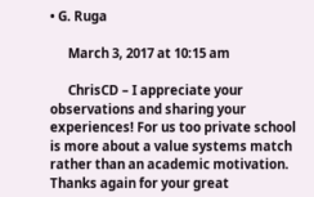• G. Ruga

      March 3, 2017 at 10:15 am

      ChrisCD – I appreciate your observations and sharing your experiences! For us too private school is more about a value systems match rather than an academic motivation. Thanks again for your great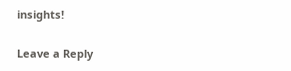insights!

Leave a Reply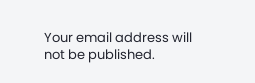Your email address will not be published.